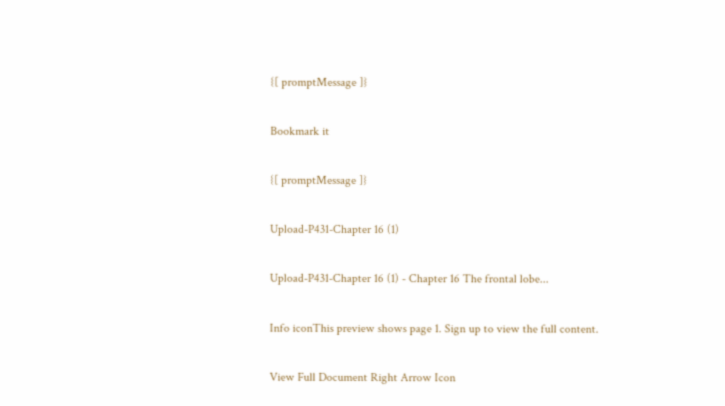{[ promptMessage ]}

Bookmark it

{[ promptMessage ]}

Upload-P431-Chapter 16 (1)

Upload-P431-Chapter 16 (1) - Chapter 16 The frontal lobe...

Info iconThis preview shows page 1. Sign up to view the full content.

View Full Document Right Arrow Icon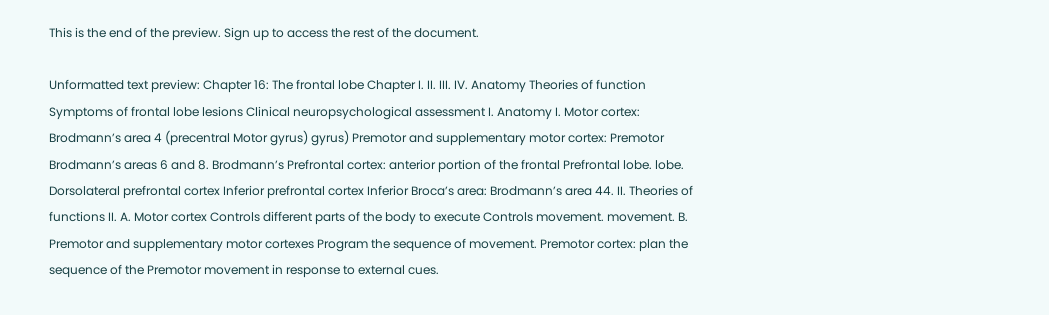This is the end of the preview. Sign up to access the rest of the document.

Unformatted text preview: Chapter 16: The frontal lobe Chapter I. II. III. IV. Anatomy Theories of function Symptoms of frontal lobe lesions Clinical neuropsychological assessment I. Anatomy I. Motor cortex: Brodmann’s area 4 (precentral Motor gyrus) gyrus) Premotor and supplementary motor cortex: Premotor Brodmann’s areas 6 and 8. Brodmann’s Prefrontal cortex: anterior portion of the frontal Prefrontal lobe. lobe. Dorsolateral prefrontal cortex Inferior prefrontal cortex Inferior Broca’s area: Brodmann’s area 44. II. Theories of functions II. A. Motor cortex Controls different parts of the body to execute Controls movement. movement. B. Premotor and supplementary motor cortexes Program the sequence of movement. Premotor cortex: plan the sequence of the Premotor movement in response to external cues.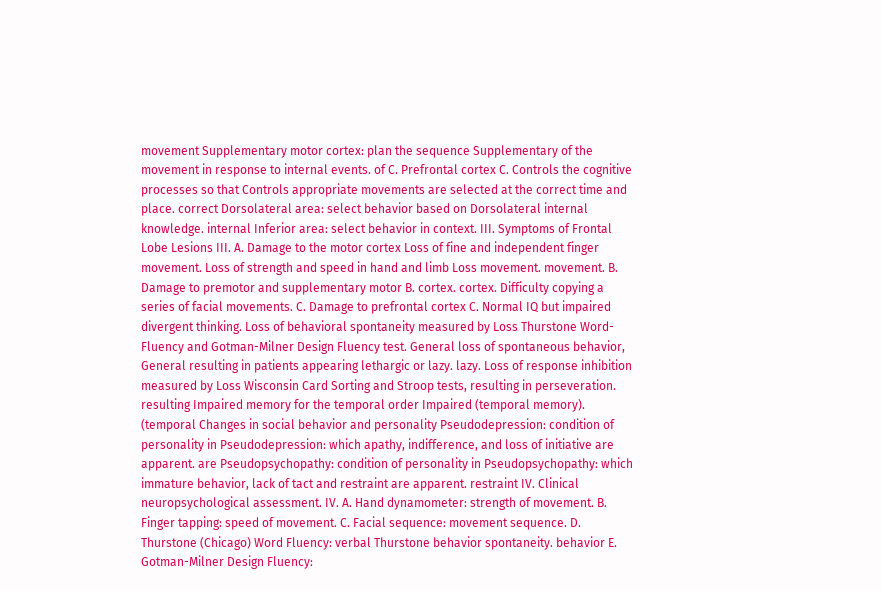movement Supplementary motor cortex: plan the sequence Supplementary of the movement in response to internal events. of C. Prefrontal cortex C. Controls the cognitive processes so that Controls appropriate movements are selected at the correct time and place. correct Dorsolateral area: select behavior based on Dorsolateral internal knowledge. internal Inferior area: select behavior in context. III. Symptoms of Frontal Lobe Lesions III. A. Damage to the motor cortex Loss of fine and independent finger movement. Loss of strength and speed in hand and limb Loss movement. movement. B. Damage to premotor and supplementary motor B. cortex. cortex. Difficulty copying a series of facial movements. C. Damage to prefrontal cortex C. Normal IQ but impaired divergent thinking. Loss of behavioral spontaneity measured by Loss Thurstone Word-Fluency and Gotman-Milner Design Fluency test. General loss of spontaneous behavior, General resulting in patients appearing lethargic or lazy. lazy. Loss of response inhibition measured by Loss Wisconsin Card Sorting and Stroop tests, resulting in perseveration. resulting Impaired memory for the temporal order Impaired (temporal memory). (temporal Changes in social behavior and personality Pseudodepression: condition of personality in Pseudodepression: which apathy, indifference, and loss of initiative are apparent. are Pseudopsychopathy: condition of personality in Pseudopsychopathy: which immature behavior, lack of tact and restraint are apparent. restraint IV. Clinical neuropsychological assessment. IV. A. Hand dynamometer: strength of movement. B. Finger tapping: speed of movement. C. Facial sequence: movement sequence. D. Thurstone (Chicago) Word Fluency: verbal Thurstone behavior spontaneity. behavior E. Gotman-Milner Design Fluency: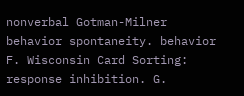nonverbal Gotman-Milner behavior spontaneity. behavior F. Wisconsin Card Sorting: response inhibition. G.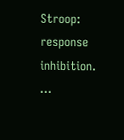Stroop: response inhibition. ...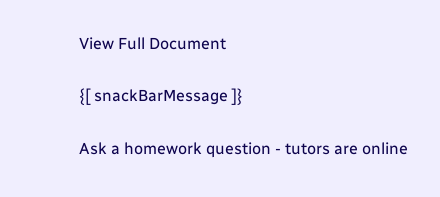View Full Document

{[ snackBarMessage ]}

Ask a homework question - tutors are online